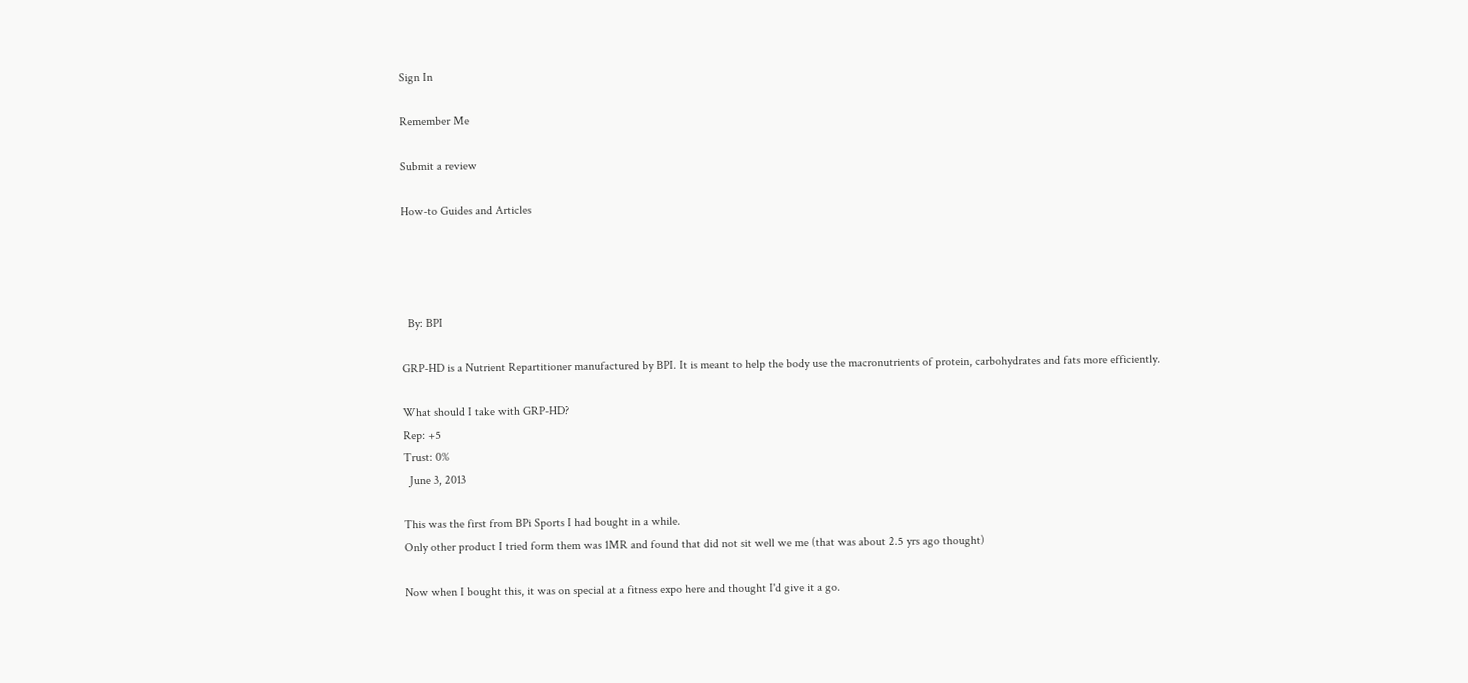Sign In

Remember Me

Submit a review

How-to Guides and Articles




  By: BPI

GRP-HD is a Nutrient Repartitioner manufactured by BPI. It is meant to help the body use the macronutrients of protein, carbohydrates and fats more efficiently.

What should I take with GRP-HD?
Rep: +5
Trust: 0%
  June 3, 2013

This was the first from BPi Sports I had bought in a while.
Only other product I tried form them was 1MR and found that did not sit well we me (that was about 2.5 yrs ago thought)

Now when I bought this, it was on special at a fitness expo here and thought I'd give it a go.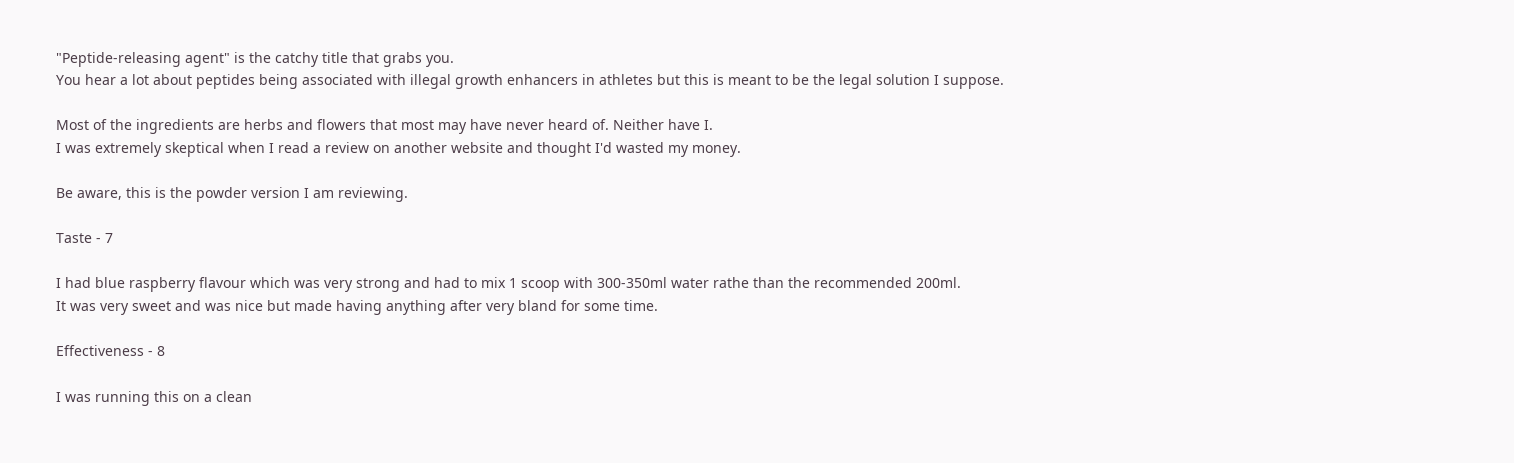"Peptide-releasing agent" is the catchy title that grabs you.
You hear a lot about peptides being associated with illegal growth enhancers in athletes but this is meant to be the legal solution I suppose.

Most of the ingredients are herbs and flowers that most may have never heard of. Neither have I.
I was extremely skeptical when I read a review on another website and thought I'd wasted my money.

Be aware, this is the powder version I am reviewing.

Taste - 7

I had blue raspberry flavour which was very strong and had to mix 1 scoop with 300-350ml water rathe than the recommended 200ml.
It was very sweet and was nice but made having anything after very bland for some time.

Effectiveness - 8

I was running this on a clean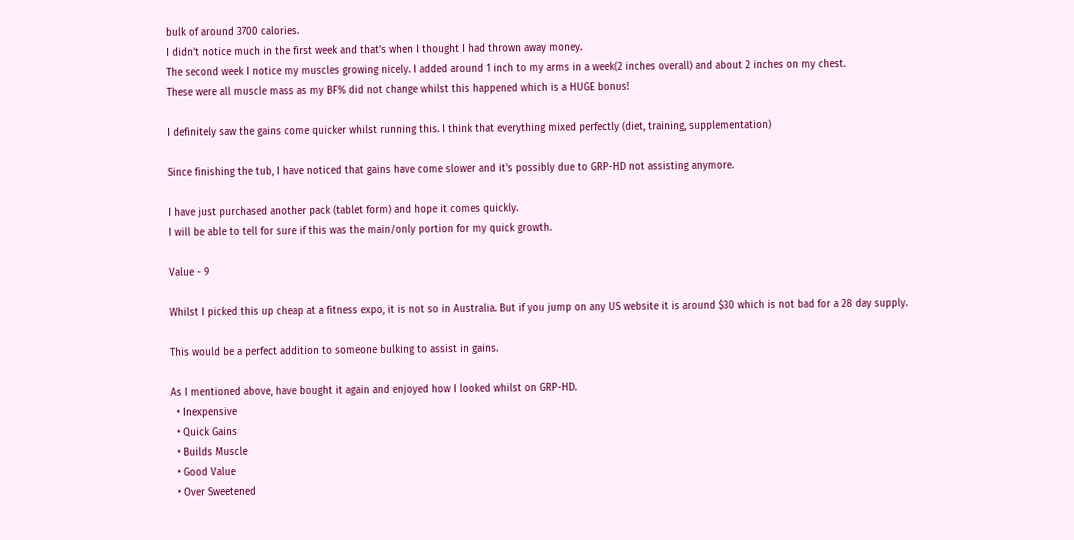bulk of around 3700 calories.
I didn't notice much in the first week and that's when I thought I had thrown away money.
The second week I notice my muscles growing nicely. I added around 1 inch to my arms in a week(2 inches overall) and about 2 inches on my chest.
These were all muscle mass as my BF% did not change whilst this happened which is a HUGE bonus!

I definitely saw the gains come quicker whilst running this. I think that everything mixed perfectly (diet, training, supplementation)

Since finishing the tub, I have noticed that gains have come slower and it's possibly due to GRP-HD not assisting anymore.

I have just purchased another pack (tablet form) and hope it comes quickly.
I will be able to tell for sure if this was the main/only portion for my quick growth.

Value - 9

Whilst I picked this up cheap at a fitness expo, it is not so in Australia. But if you jump on any US website it is around $30 which is not bad for a 28 day supply.

This would be a perfect addition to someone bulking to assist in gains.

As I mentioned above, have bought it again and enjoyed how I looked whilst on GRP-HD.
  • Inexpensive
  • Quick Gains
  • Builds Muscle
  • Good Value
  • Over Sweetened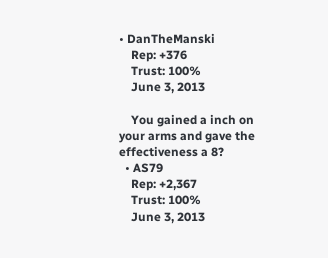• DanTheManski
    Rep: +376
    Trust: 100%
    June 3, 2013

    You gained a inch on your arms and gave the effectiveness a 8?
  • AS79
    Rep: +2,367
    Trust: 100%
    June 3, 2013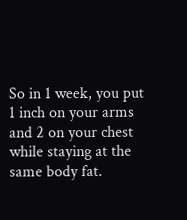So in 1 week, you put 1 inch on your arms and 2 on your chest while staying at the same body fat.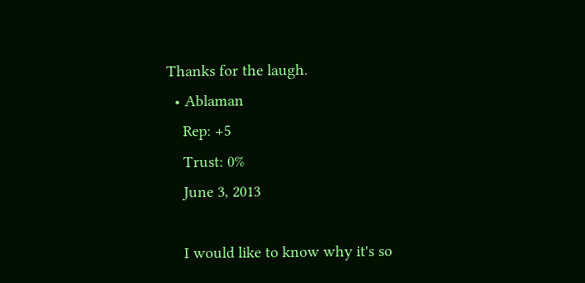Thanks for the laugh.
  • Ablaman
    Rep: +5
    Trust: 0%
    June 3, 2013

    I would like to know why it's so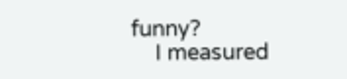funny?
    I measured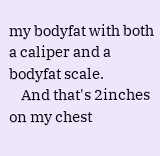my bodyfat with both a caliper and a bodyfat scale.
    And that's 2inches on my chest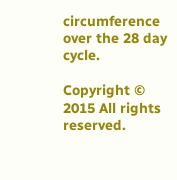circumference over the 28 day cycle.

Copyright © 2015 All rights reserved.